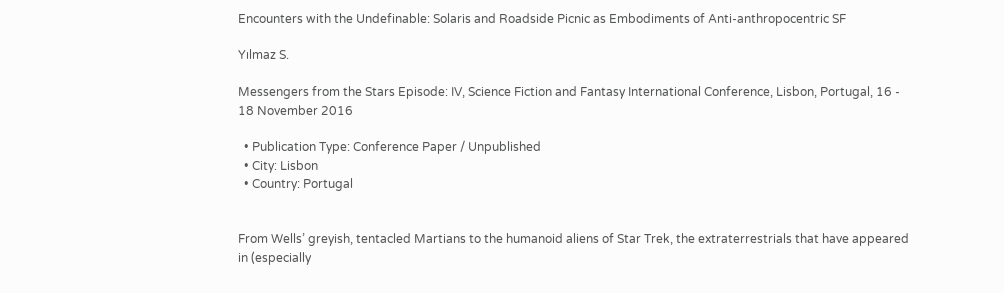Encounters with the Undefinable: Solaris and Roadside Picnic as Embodiments of Anti-anthropocentric SF

Yılmaz S.

Messengers from the Stars Episode: IV, Science Fiction and Fantasy International Conference, Lisbon, Portugal, 16 - 18 November 2016

  • Publication Type: Conference Paper / Unpublished
  • City: Lisbon
  • Country: Portugal


From Wells’ greyish, tentacled Martians to the humanoid aliens of Star Trek, the extraterrestrials that have appeared in (especially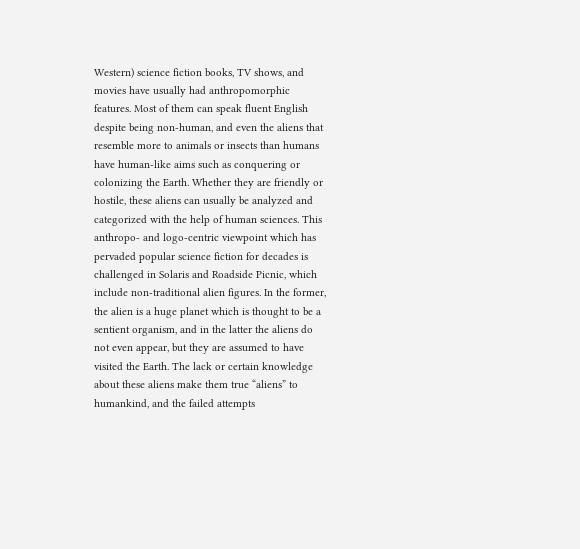Western) science fiction books, TV shows, and movies have usually had anthropomorphic features. Most of them can speak fluent English despite being non-human, and even the aliens that resemble more to animals or insects than humans have human-like aims such as conquering or colonizing the Earth. Whether they are friendly or hostile, these aliens can usually be analyzed and categorized with the help of human sciences. This anthropo- and logo-centric viewpoint which has pervaded popular science fiction for decades is challenged in Solaris and Roadside Picnic, which include non-traditional alien figures. In the former, the alien is a huge planet which is thought to be a sentient organism, and in the latter the aliens do not even appear, but they are assumed to have visited the Earth. The lack or certain knowledge about these aliens make them true “aliens” to humankind, and the failed attempts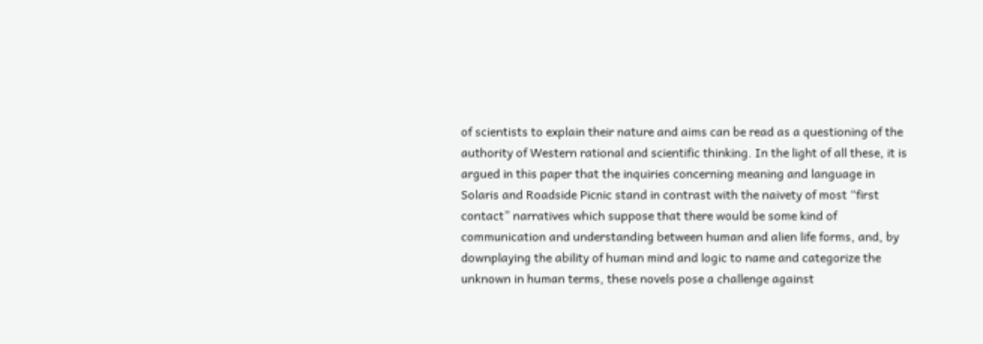of scientists to explain their nature and aims can be read as a questioning of the authority of Western rational and scientific thinking. In the light of all these, it is argued in this paper that the inquiries concerning meaning and language in Solaris and Roadside Picnic stand in contrast with the naivety of most “first contact” narratives which suppose that there would be some kind of communication and understanding between human and alien life forms, and, by downplaying the ability of human mind and logic to name and categorize the unknown in human terms, these novels pose a challenge against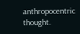anthropocentric thought.